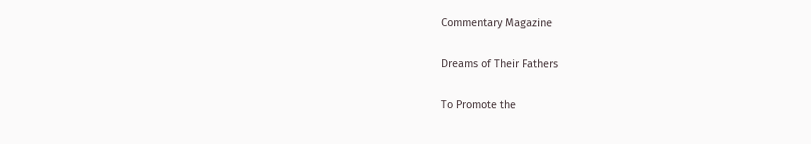Commentary Magazine

Dreams of Their Fathers

To Promote the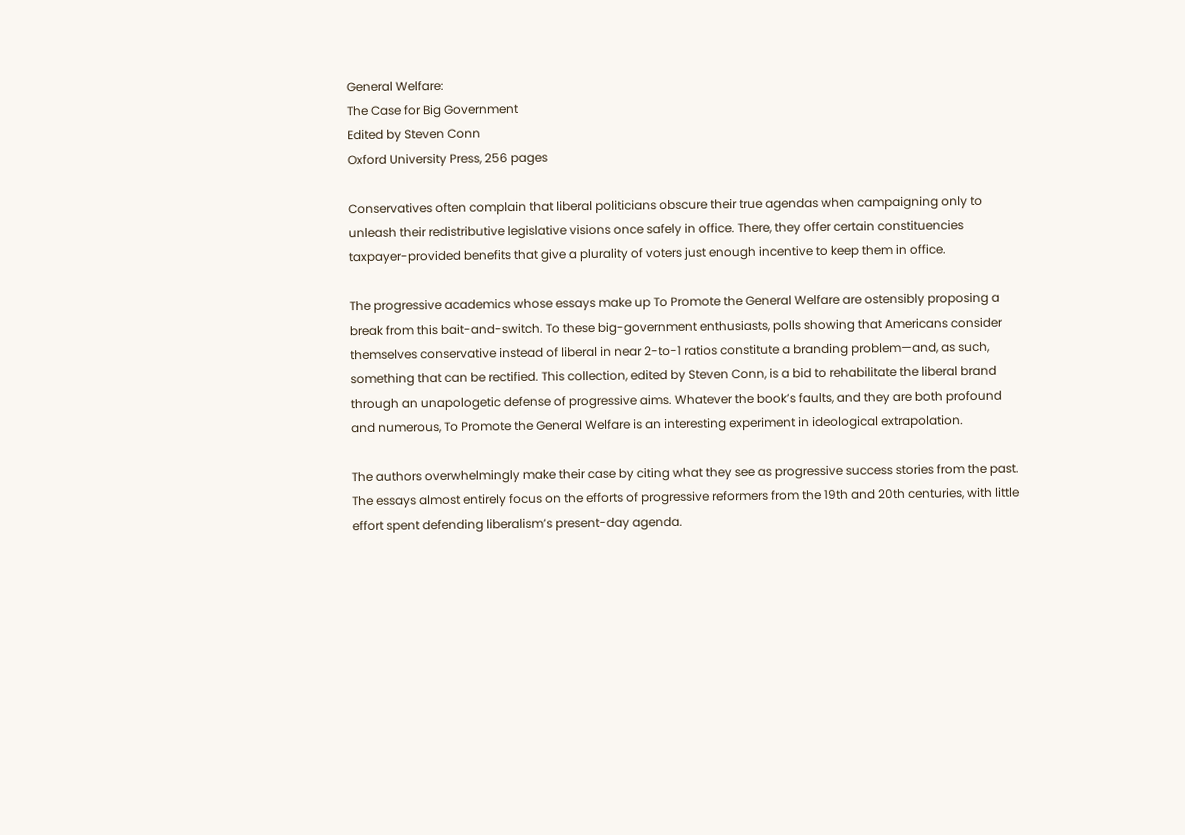General Welfare:
The Case for Big Government
Edited by Steven Conn
Oxford University Press, 256 pages

Conservatives often complain that liberal politicians obscure their true agendas when campaigning only to unleash their redistributive legislative visions once safely in office. There, they offer certain constituencies taxpayer-provided benefits that give a plurality of voters just enough incentive to keep them in office.

The progressive academics whose essays make up To Promote the General Welfare are ostensibly proposing a break from this bait-and-switch. To these big-government enthusiasts, polls showing that Americans consider themselves conservative instead of liberal in near 2-to-1 ratios constitute a branding problem—and, as such, something that can be rectified. This collection, edited by Steven Conn, is a bid to rehabilitate the liberal brand through an unapologetic defense of progressive aims. Whatever the book’s faults, and they are both profound and numerous, To Promote the General Welfare is an interesting experiment in ideological extrapolation.

The authors overwhelmingly make their case by citing what they see as progressive success stories from the past. The essays almost entirely focus on the efforts of progressive reformers from the 19th and 20th centuries, with little effort spent defending liberalism’s present-day agenda.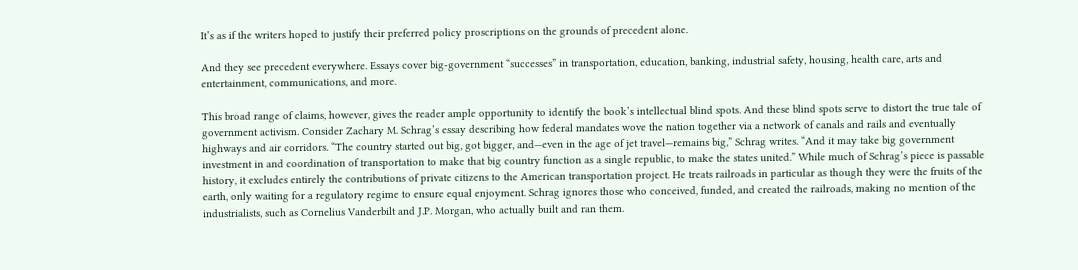It’s as if the writers hoped to justify their preferred policy proscriptions on the grounds of precedent alone.

And they see precedent everywhere. Essays cover big-government “successes” in transportation, education, banking, industrial safety, housing, health care, arts and entertainment, communications, and more.

This broad range of claims, however, gives the reader ample opportunity to identify the book’s intellectual blind spots. And these blind spots serve to distort the true tale of government activism. Consider Zachary M. Schrag’s essay describing how federal mandates wove the nation together via a network of canals and rails and eventually highways and air corridors. “The country started out big, got bigger, and—even in the age of jet travel—remains big,” Schrag writes. “And it may take big government investment in and coordination of transportation to make that big country function as a single republic, to make the states united.” While much of Schrag’s piece is passable history, it excludes entirely the contributions of private citizens to the American transportation project. He treats railroads in particular as though they were the fruits of the earth, only waiting for a regulatory regime to ensure equal enjoyment. Schrag ignores those who conceived, funded, and created the railroads, making no mention of the industrialists, such as Cornelius Vanderbilt and J.P. Morgan, who actually built and ran them.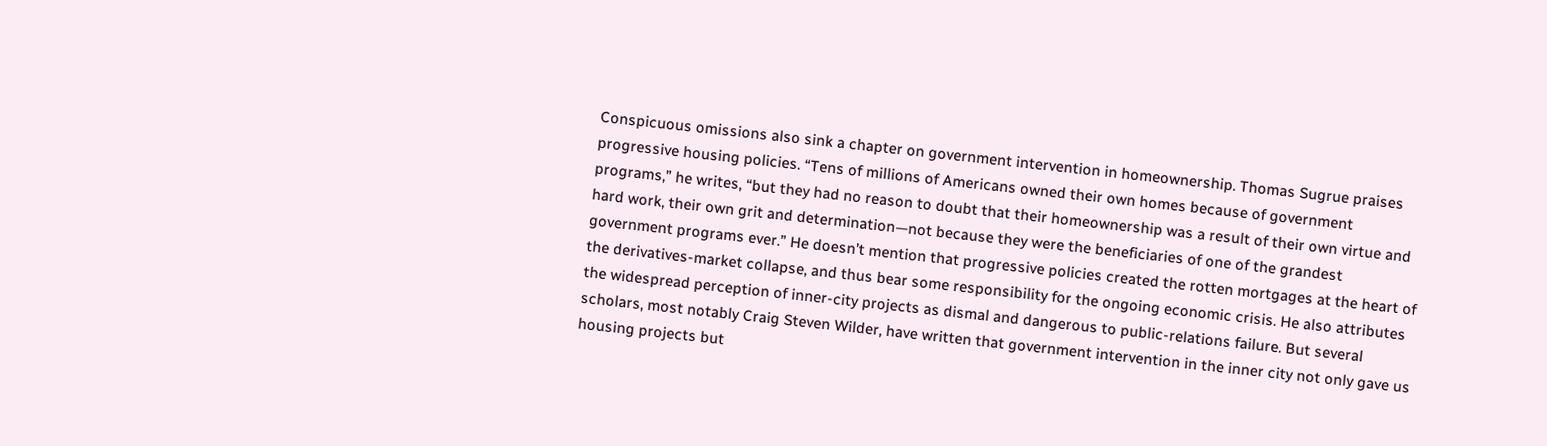Conspicuous omissions also sink a chapter on government intervention in homeownership. Thomas Sugrue praises progressive housing policies. “Tens of millions of Americans owned their own homes because of government programs,” he writes, “but they had no reason to doubt that their homeownership was a result of their own virtue and hard work, their own grit and determination—not because they were the beneficiaries of one of the grandest government programs ever.” He doesn’t mention that progressive policies created the rotten mortgages at the heart of the derivatives-market collapse, and thus bear some responsibility for the ongoing economic crisis. He also attributes the widespread perception of inner-city projects as dismal and dangerous to public-relations failure. But several scholars, most notably Craig Steven Wilder, have written that government intervention in the inner city not only gave us housing projects but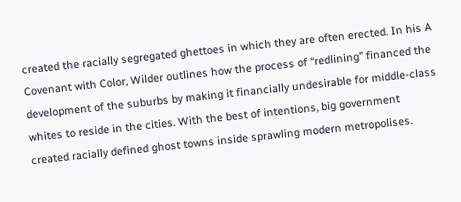created the racially segregated ghettoes in which they are often erected. In his A Covenant with Color, Wilder outlines how the process of “redlining” financed the development of the suburbs by making it financially undesirable for middle-class whites to reside in the cities. With the best of intentions, big government created racially defined ghost towns inside sprawling modern metropolises.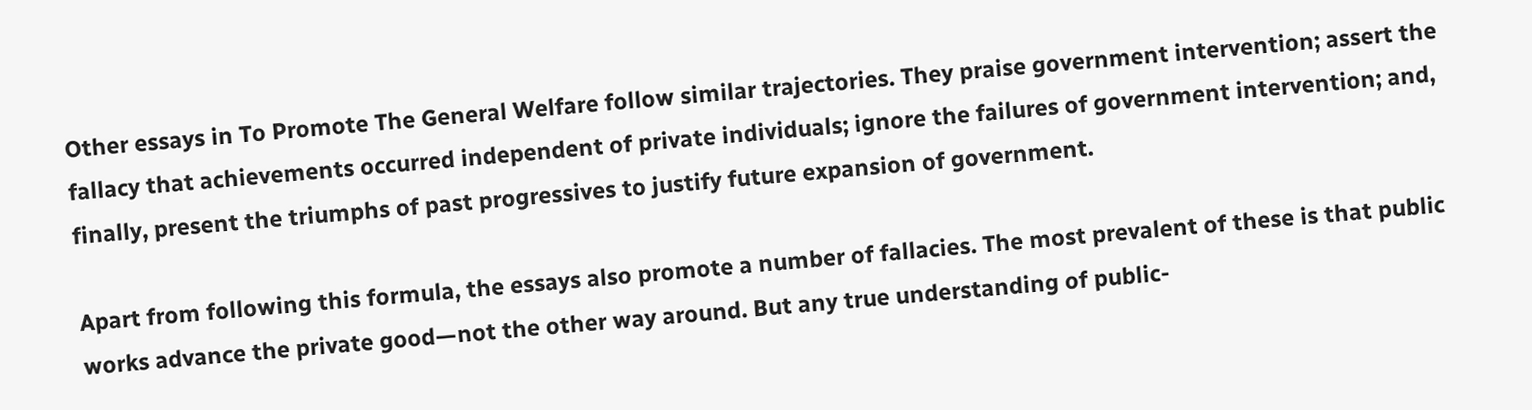Other essays in To Promote The General Welfare follow similar trajectories. They praise government intervention; assert the fallacy that achievements occurred independent of private individuals; ignore the failures of government intervention; and, finally, present the triumphs of past progressives to justify future expansion of government.

Apart from following this formula, the essays also promote a number of fallacies. The most prevalent of these is that public works advance the private good—not the other way around. But any true understanding of public-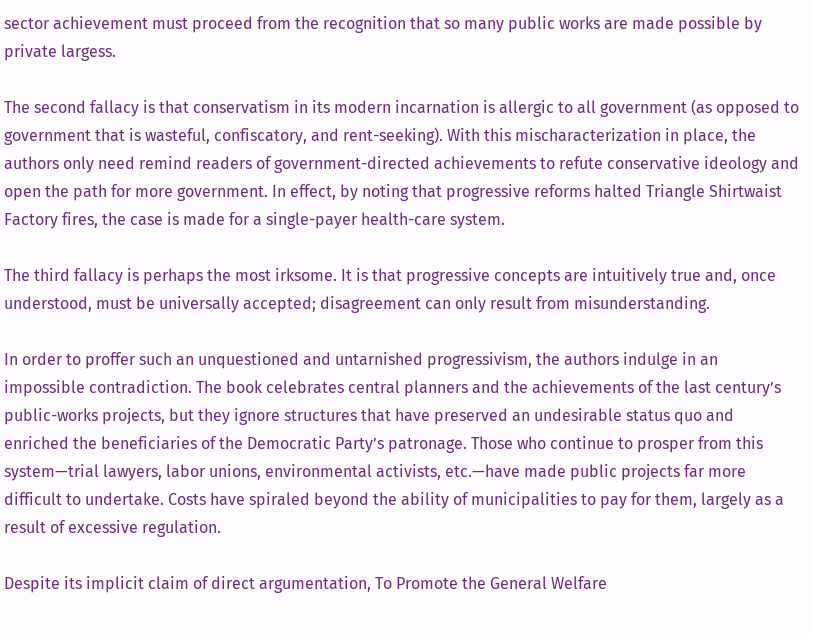sector achievement must proceed from the recognition that so many public works are made possible by private largess.

The second fallacy is that conservatism in its modern incarnation is allergic to all government (as opposed to government that is wasteful, confiscatory, and rent-seeking). With this mischaracterization in place, the authors only need remind readers of government-directed achievements to refute conservative ideology and open the path for more government. In effect, by noting that progressive reforms halted Triangle Shirtwaist Factory fires, the case is made for a single-payer health-care system.

The third fallacy is perhaps the most irksome. It is that progressive concepts are intuitively true and, once understood, must be universally accepted; disagreement can only result from misunderstanding.

In order to proffer such an unquestioned and untarnished progressivism, the authors indulge in an impossible contradiction. The book celebrates central planners and the achievements of the last century’s public-works projects, but they ignore structures that have preserved an undesirable status quo and enriched the beneficiaries of the Democratic Party’s patronage. Those who continue to prosper from this system—trial lawyers, labor unions, environmental activists, etc.—have made public projects far more difficult to undertake. Costs have spiraled beyond the ability of municipalities to pay for them, largely as a result of excessive regulation.

Despite its implicit claim of direct argumentation, To Promote the General Welfare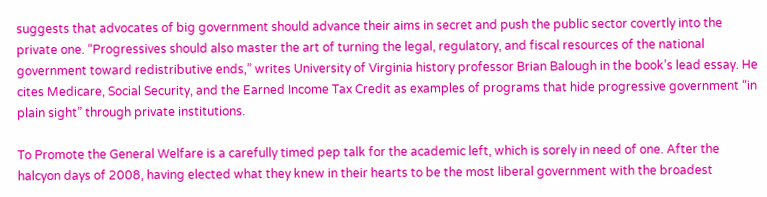suggests that advocates of big government should advance their aims in secret and push the public sector covertly into the private one. “Progressives should also master the art of turning the legal, regulatory, and fiscal resources of the national government toward redistributive ends,” writes University of Virginia history professor Brian Balough in the book’s lead essay. He cites Medicare, Social Security, and the Earned Income Tax Credit as examples of programs that hide progressive government “in plain sight” through private institutions.

To Promote the General Welfare is a carefully timed pep talk for the academic left, which is sorely in need of one. After the halcyon days of 2008, having elected what they knew in their hearts to be the most liberal government with the broadest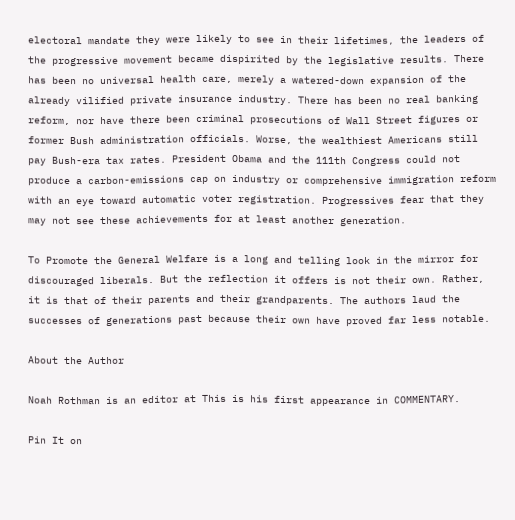electoral mandate they were likely to see in their lifetimes, the leaders of the progressive movement became dispirited by the legislative results. There has been no universal health care, merely a watered-down expansion of the already vilified private insurance industry. There has been no real banking reform, nor have there been criminal prosecutions of Wall Street figures or former Bush administration officials. Worse, the wealthiest Americans still pay Bush-era tax rates. President Obama and the 111th Congress could not produce a carbon-emissions cap on industry or comprehensive immigration reform with an eye toward automatic voter registration. Progressives fear that they may not see these achievements for at least another generation.

To Promote the General Welfare is a long and telling look in the mirror for discouraged liberals. But the reflection it offers is not their own. Rather, it is that of their parents and their grandparents. The authors laud the successes of generations past because their own have proved far less notable.

About the Author

Noah Rothman is an editor at This is his first appearance in COMMENTARY.

Pin It on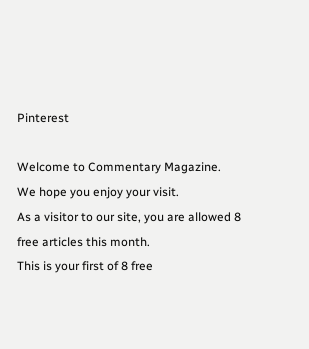Pinterest

Welcome to Commentary Magazine.
We hope you enjoy your visit.
As a visitor to our site, you are allowed 8 free articles this month.
This is your first of 8 free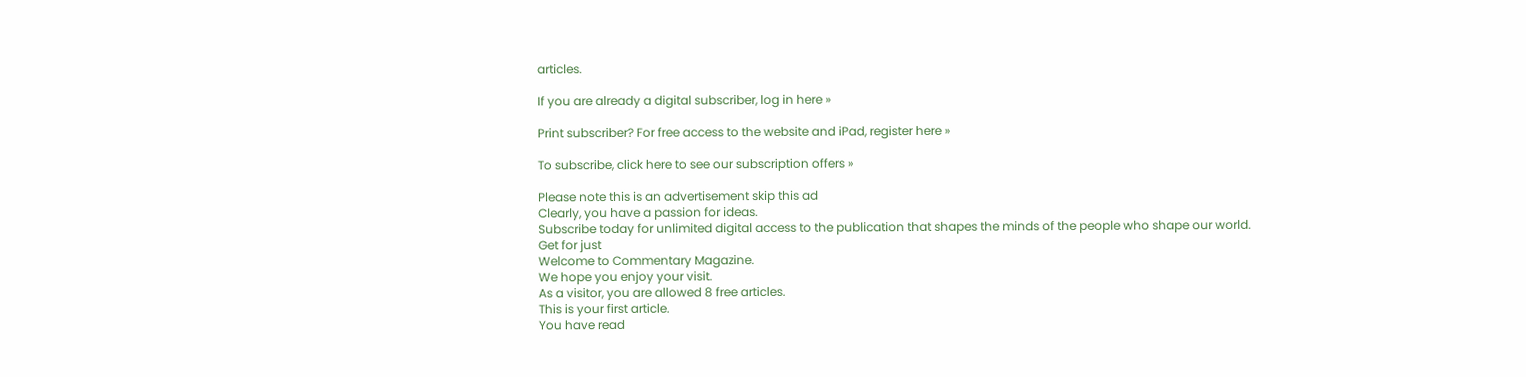articles.

If you are already a digital subscriber, log in here »

Print subscriber? For free access to the website and iPad, register here »

To subscribe, click here to see our subscription offers »

Please note this is an advertisement skip this ad
Clearly, you have a passion for ideas.
Subscribe today for unlimited digital access to the publication that shapes the minds of the people who shape our world.
Get for just
Welcome to Commentary Magazine.
We hope you enjoy your visit.
As a visitor, you are allowed 8 free articles.
This is your first article.
You have read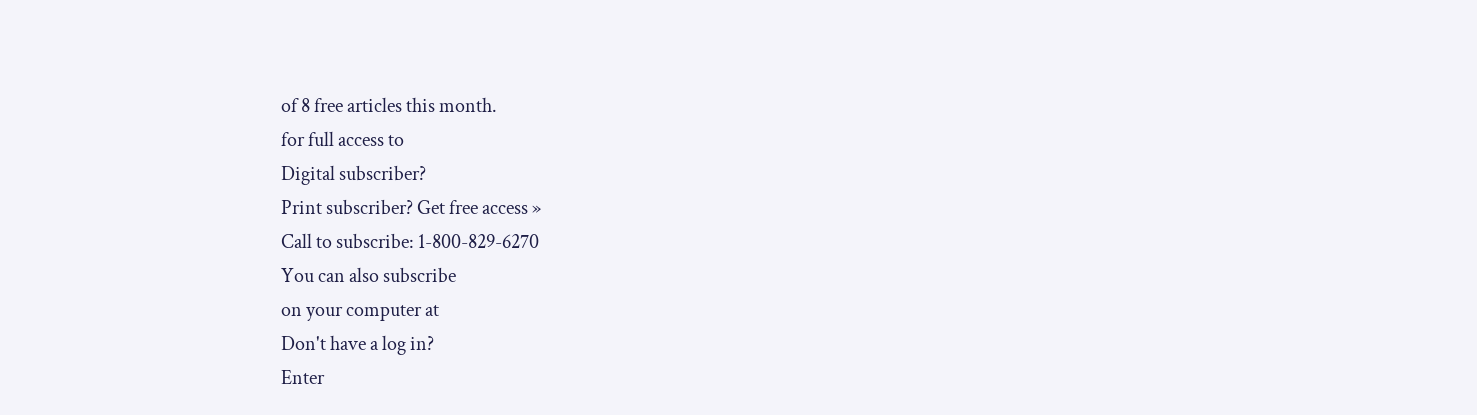of 8 free articles this month.
for full access to
Digital subscriber?
Print subscriber? Get free access »
Call to subscribe: 1-800-829-6270
You can also subscribe
on your computer at
Don't have a log in?
Enter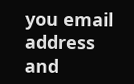you email address and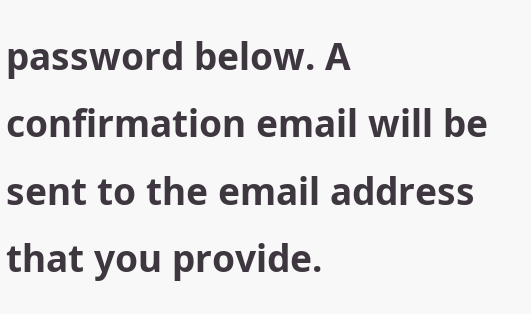password below. A confirmation email will be sent to the email address that you provide.